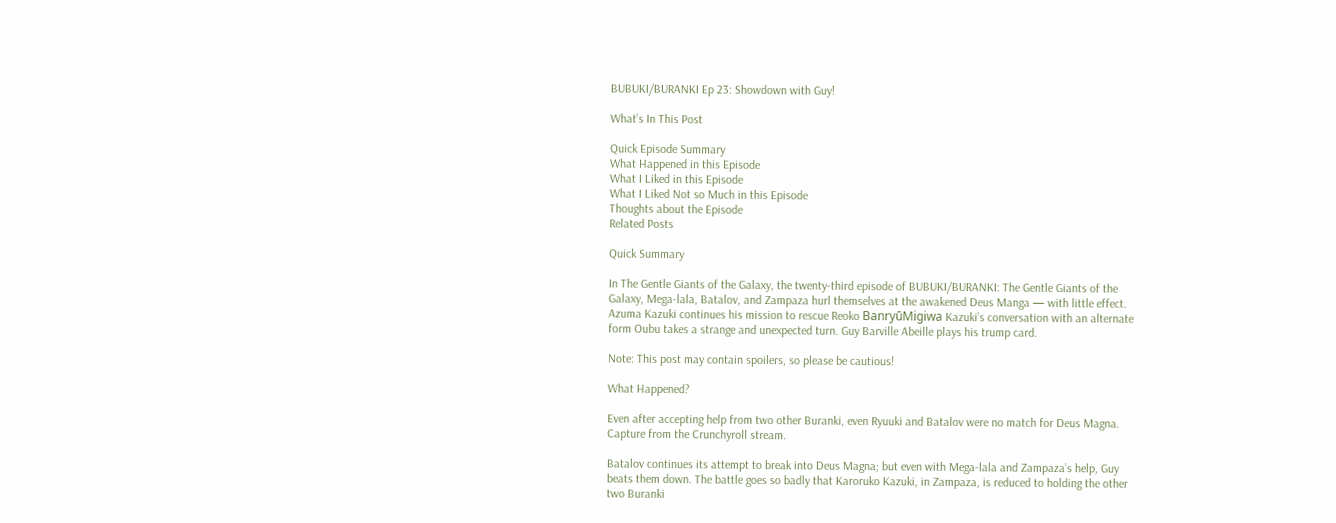BUBUKI/BURANKI Ep 23: Showdown with Guy!

What’s In This Post

Quick Episode Summary
What Happened in this Episode
What I Liked in this Episode
What I Liked Not so Much in this Episode
Thoughts about the Episode
Related Posts

Quick Summary

In The Gentle Giants of the Galaxy, the twenty-third episode of BUBUKI/BURANKI: The Gentle Giants of the Galaxy, Mega-lala, Batalov, and Zampaza hurl themselves at the awakened Deus Manga — with little effect. Azuma Kazuki continues his mission to rescue Reoko BanryūMigiwa Kazuki’s conversation with an alternate form Oubu takes a strange and unexpected turn. Guy Barville Abeille plays his trump card.

Note: This post may contain spoilers, so please be cautious!

What Happened?

Even after accepting help from two other Buranki, even Ryuuki and Batalov were no match for Deus Magna. Capture from the Crunchyroll stream.

Batalov continues its attempt to break into Deus Magna; but even with Mega-lala and Zampaza’s help, Guy beats them down. The battle goes so badly that Karoruko Kazuki, in Zampaza, is reduced to holding the other two Buranki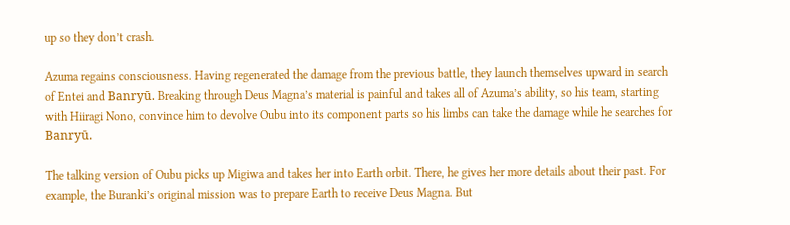up so they don’t crash.

Azuma regains consciousness. Having regenerated the damage from the previous battle, they launch themselves upward in search of Entei and Banryū. Breaking through Deus Magna’s material is painful and takes all of Azuma’s ability, so his team, starting with Hiiragi Nono, convince him to devolve Oubu into its component parts so his limbs can take the damage while he searches for Banryū.

The talking version of Oubu picks up Migiwa and takes her into Earth orbit. There, he gives her more details about their past. For example, the Buranki’s original mission was to prepare Earth to receive Deus Magna. But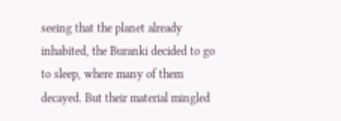seeing that the planet already inhabited, the Buranki decided to go to sleep, where many of them decayed. But their material mingled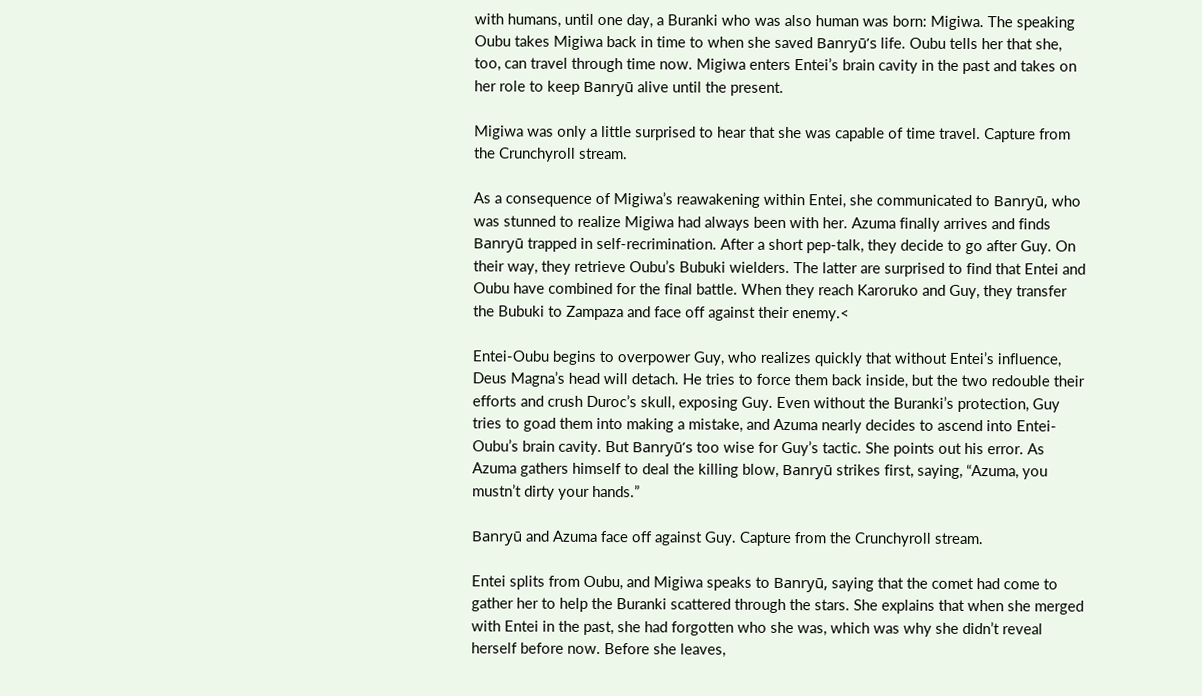with humans, until one day, a Buranki who was also human was born: Migiwa. The speaking Oubu takes Migiwa back in time to when she saved Banryū’s life. Oubu tells her that she, too, can travel through time now. Migiwa enters Entei’s brain cavity in the past and takes on her role to keep Banryū alive until the present.

Migiwa was only a little surprised to hear that she was capable of time travel. Capture from the Crunchyroll stream.

As a consequence of Migiwa’s reawakening within Entei, she communicated to Banryū, who was stunned to realize Migiwa had always been with her. Azuma finally arrives and finds Banryū trapped in self-recrimination. After a short pep-talk, they decide to go after Guy. On their way, they retrieve Oubu’s Bubuki wielders. The latter are surprised to find that Entei and Oubu have combined for the final battle. When they reach Karoruko and Guy, they transfer the Bubuki to Zampaza and face off against their enemy.<

Entei-Oubu begins to overpower Guy, who realizes quickly that without Entei’s influence, Deus Magna’s head will detach. He tries to force them back inside, but the two redouble their efforts and crush Duroc’s skull, exposing Guy. Even without the Buranki’s protection, Guy tries to goad them into making a mistake, and Azuma nearly decides to ascend into Entei-Oubu’s brain cavity. But Banryū’s too wise for Guy’s tactic. She points out his error. As Azuma gathers himself to deal the killing blow, Banryū strikes first, saying, “Azuma, you mustn’t dirty your hands.”

Banryū and Azuma face off against Guy. Capture from the Crunchyroll stream.

Entei splits from Oubu, and Migiwa speaks to Banryū, saying that the comet had come to gather her to help the Buranki scattered through the stars. She explains that when she merged with Entei in the past, she had forgotten who she was, which was why she didn’t reveal herself before now. Before she leaves,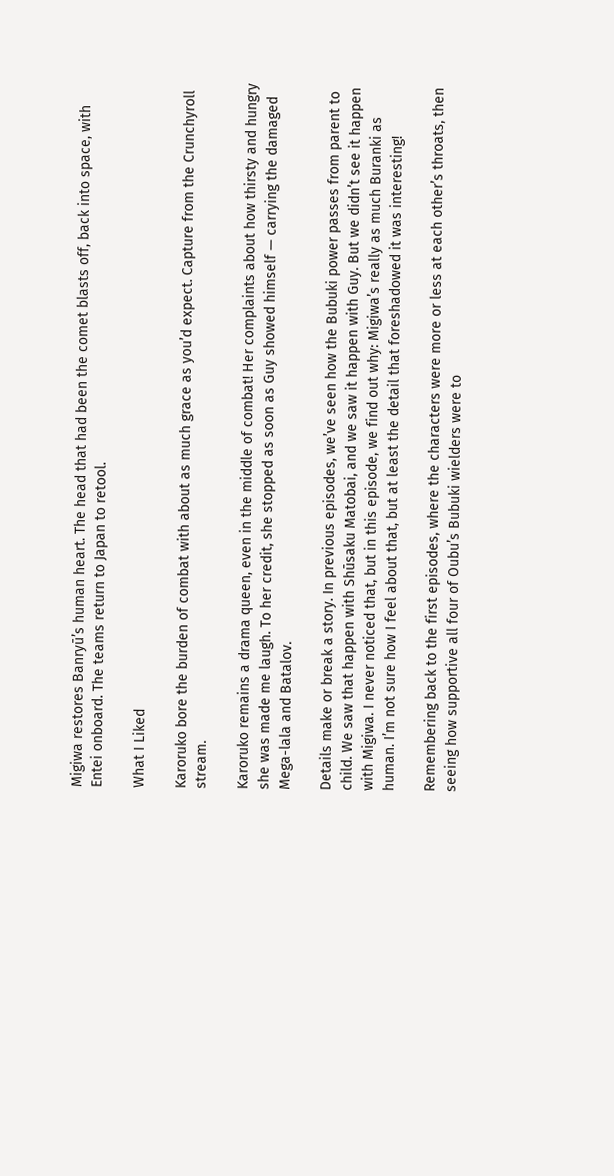Migiwa restores Banryū’s human heart. The head that had been the comet blasts off, back into space, with Entei onboard. The teams return to Japan to retool.

What I Liked

Karoruko bore the burden of combat with about as much grace as you’d expect. Capture from the Crunchyroll stream.

Karoruko remains a drama queen, even in the middle of combat! Her complaints about how thirsty and hungry she was made me laugh. To her credit, she stopped as soon as Guy showed himself — carrying the damaged Mega-lala and Batalov.

Details make or break a story. In previous episodes, we’ve seen how the Bubuki power passes from parent to child. We saw that happen with Shūsaku Matobai, and we saw it happen with Guy. But we didn’t see it happen with Migiwa. I never noticed that, but in this episode, we find out why: Migiwa’s really as much Buranki as human. I’m not sure how I feel about that, but at least the detail that foreshadowed it was interesting!

Remembering back to the first episodes, where the characters were more or less at each other’s throats, then seeing how supportive all four of Oubu’s Bubuki wielders were to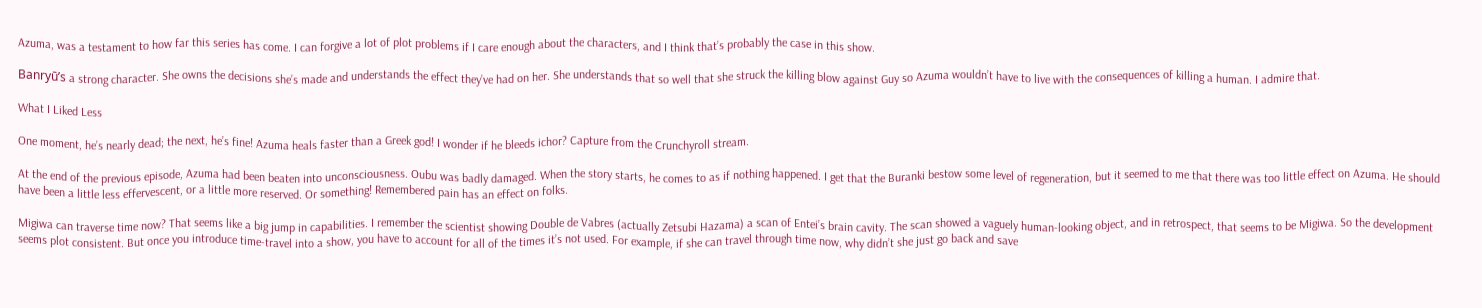Azuma, was a testament to how far this series has come. I can forgive a lot of plot problems if I care enough about the characters, and I think that’s probably the case in this show.

Banryū’s a strong character. She owns the decisions she’s made and understands the effect they’ve had on her. She understands that so well that she struck the killing blow against Guy so Azuma wouldn’t have to live with the consequences of killing a human. I admire that.

What I Liked Less

One moment, he’s nearly dead; the next, he’s fine! Azuma heals faster than a Greek god! I wonder if he bleeds ichor? Capture from the Crunchyroll stream.

At the end of the previous episode, Azuma had been beaten into unconsciousness. Oubu was badly damaged. When the story starts, he comes to as if nothing happened. I get that the Buranki bestow some level of regeneration, but it seemed to me that there was too little effect on Azuma. He should have been a little less effervescent, or a little more reserved. Or something! Remembered pain has an effect on folks.

Migiwa can traverse time now? That seems like a big jump in capabilities. I remember the scientist showing Double de Vabres (actually Zetsubi Hazama) a scan of Entei’s brain cavity. The scan showed a vaguely human-looking object, and in retrospect, that seems to be Migiwa. So the development seems plot consistent. But once you introduce time-travel into a show, you have to account for all of the times it’s not used. For example, if she can travel through time now, why didn’t she just go back and save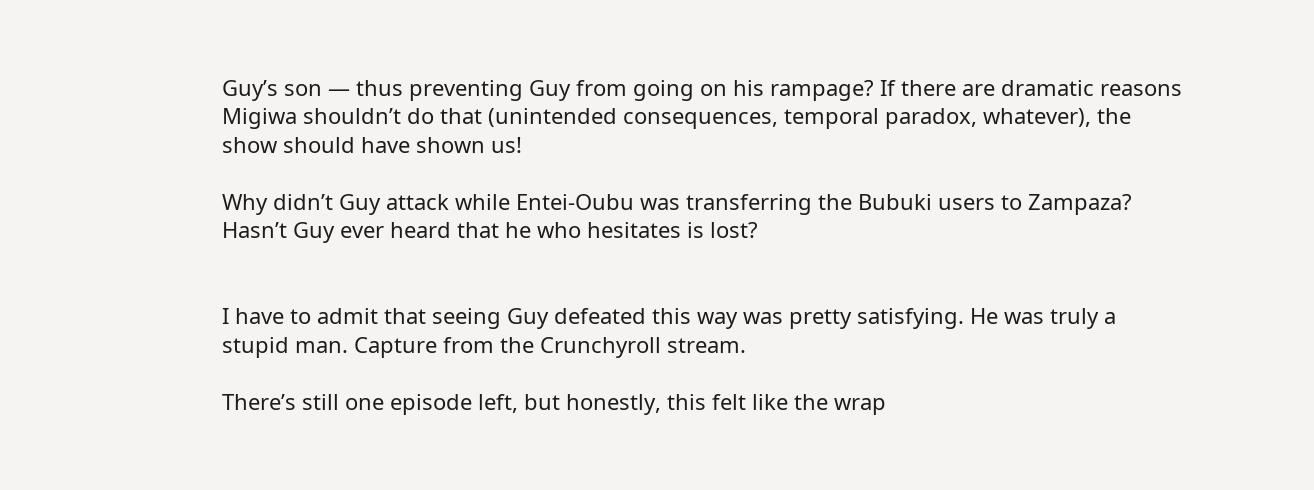Guy’s son — thus preventing Guy from going on his rampage? If there are dramatic reasons Migiwa shouldn’t do that (unintended consequences, temporal paradox, whatever), the show should have shown us!

Why didn’t Guy attack while Entei-Oubu was transferring the Bubuki users to Zampaza? Hasn’t Guy ever heard that he who hesitates is lost?


I have to admit that seeing Guy defeated this way was pretty satisfying. He was truly a stupid man. Capture from the Crunchyroll stream.

There’s still one episode left, but honestly, this felt like the wrap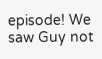episode! We saw Guy not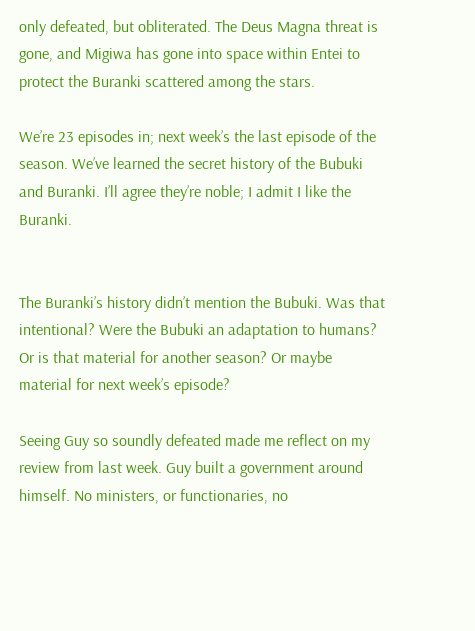only defeated, but obliterated. The Deus Magna threat is gone, and Migiwa has gone into space within Entei to protect the Buranki scattered among the stars.

We’re 23 episodes in; next week’s the last episode of the season. We’ve learned the secret history of the Bubuki and Buranki. I’ll agree they’re noble; I admit I like the Buranki.


The Buranki’s history didn’t mention the Bubuki. Was that intentional? Were the Bubuki an adaptation to humans? Or is that material for another season? Or maybe material for next week’s episode?

Seeing Guy so soundly defeated made me reflect on my review from last week. Guy built a government around himself. No ministers, or functionaries, no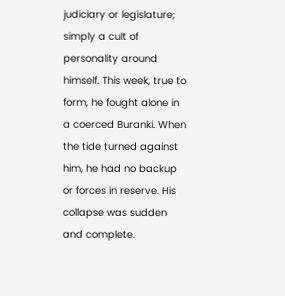judiciary or legislature; simply a cult of personality around himself. This week, true to form, he fought alone in a coerced Buranki. When the tide turned against him, he had no backup or forces in reserve. His collapse was sudden and complete.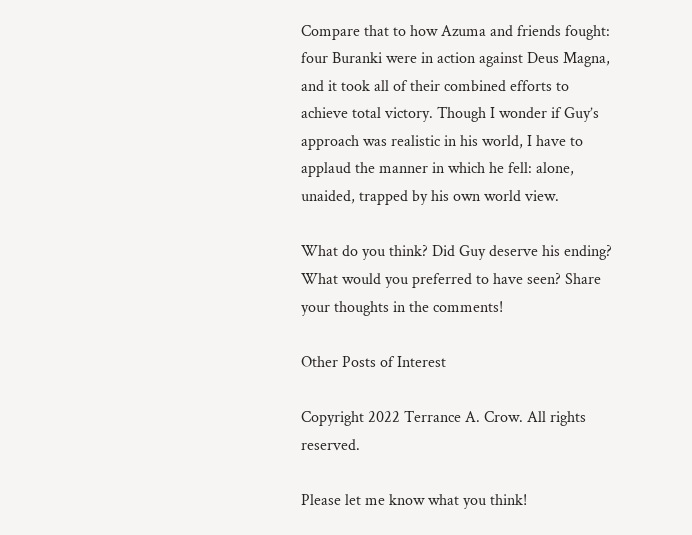Compare that to how Azuma and friends fought: four Buranki were in action against Deus Magna, and it took all of their combined efforts to achieve total victory. Though I wonder if Guy’s approach was realistic in his world, I have to applaud the manner in which he fell: alone, unaided, trapped by his own world view.

What do you think? Did Guy deserve his ending? What would you preferred to have seen? Share your thoughts in the comments!

Other Posts of Interest

Copyright 2022 Terrance A. Crow. All rights reserved.

Please let me know what you think!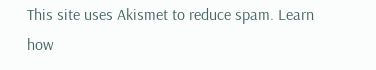This site uses Akismet to reduce spam. Learn how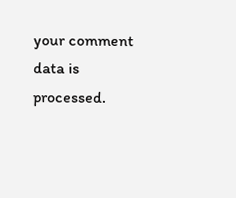your comment data is processed.